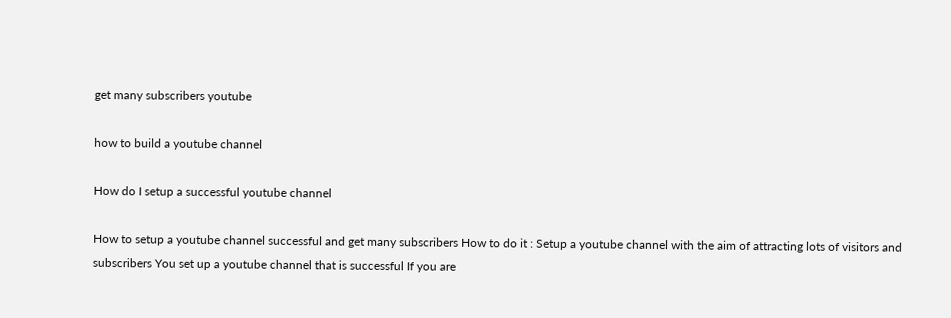get many subscribers youtube

how to build a youtube channel

How do I setup a successful youtube channel

How to setup a youtube channel successful and get many subscribers How to do it : Setup a youtube channel with the aim of attracting lots of visitors and subscribers You set up a youtube channel that is successful If you are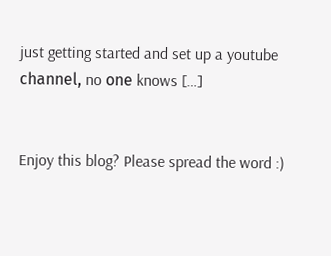just getting started and set up a youtube сhаnnеl, no оnе knows […]


Enjoy this blog? Please spread the word :)